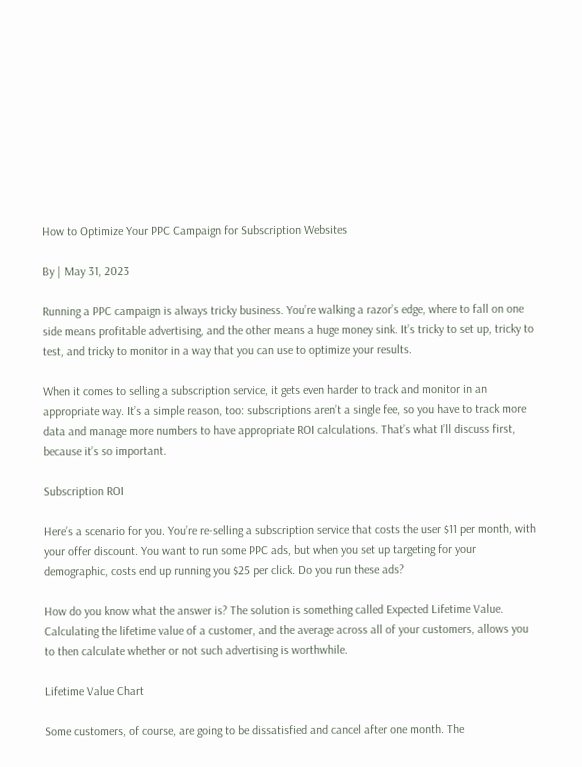How to Optimize Your PPC Campaign for Subscription Websites

By | May 31, 2023

Running a PPC campaign is always tricky business. You’re walking a razor’s edge, where to fall on one side means profitable advertising, and the other means a huge money sink. It’s tricky to set up, tricky to test, and tricky to monitor in a way that you can use to optimize your results.

When it comes to selling a subscription service, it gets even harder to track and monitor in an appropriate way. It’s a simple reason, too: subscriptions aren’t a single fee, so you have to track more data and manage more numbers to have appropriate ROI calculations. That’s what I’ll discuss first, because it’s so important.

Subscription ROI

Here’s a scenario for you. You’re re-selling a subscription service that costs the user $11 per month, with your offer discount. You want to run some PPC ads, but when you set up targeting for your demographic, costs end up running you $25 per click. Do you run these ads?

How do you know what the answer is? The solution is something called Expected Lifetime Value. Calculating the lifetime value of a customer, and the average across all of your customers, allows you to then calculate whether or not such advertising is worthwhile.

Lifetime Value Chart

Some customers, of course, are going to be dissatisfied and cancel after one month. The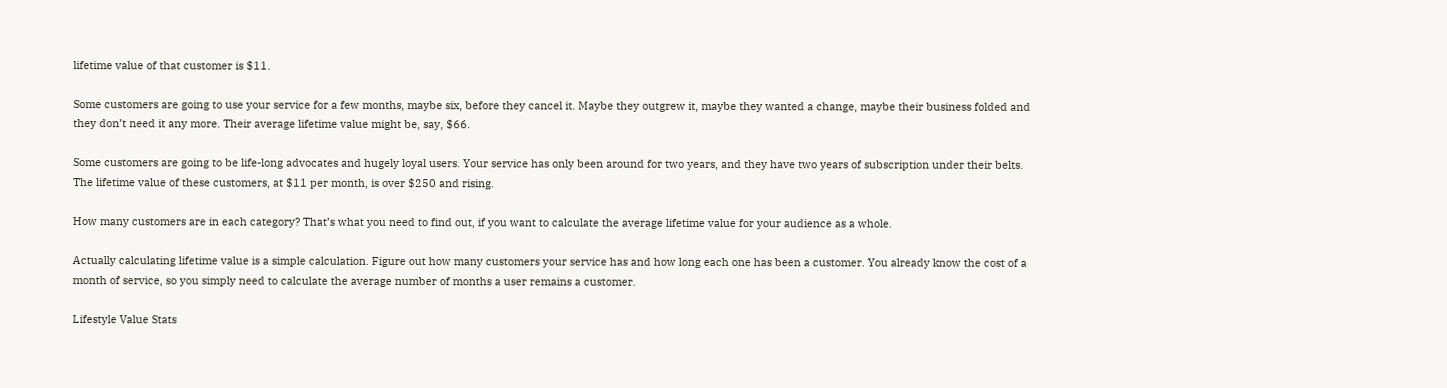lifetime value of that customer is $11.

Some customers are going to use your service for a few months, maybe six, before they cancel it. Maybe they outgrew it, maybe they wanted a change, maybe their business folded and they don’t need it any more. Their average lifetime value might be, say, $66.

Some customers are going to be life-long advocates and hugely loyal users. Your service has only been around for two years, and they have two years of subscription under their belts. The lifetime value of these customers, at $11 per month, is over $250 and rising.

How many customers are in each category? That’s what you need to find out, if you want to calculate the average lifetime value for your audience as a whole.

Actually calculating lifetime value is a simple calculation. Figure out how many customers your service has and how long each one has been a customer. You already know the cost of a month of service, so you simply need to calculate the average number of months a user remains a customer.

Lifestyle Value Stats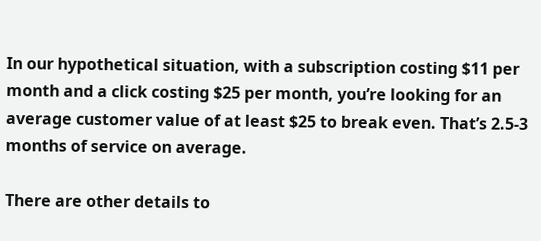In our hypothetical situation, with a subscription costing $11 per month and a click costing $25 per month, you’re looking for an average customer value of at least $25 to break even. That’s 2.5-3 months of service on average.

There are other details to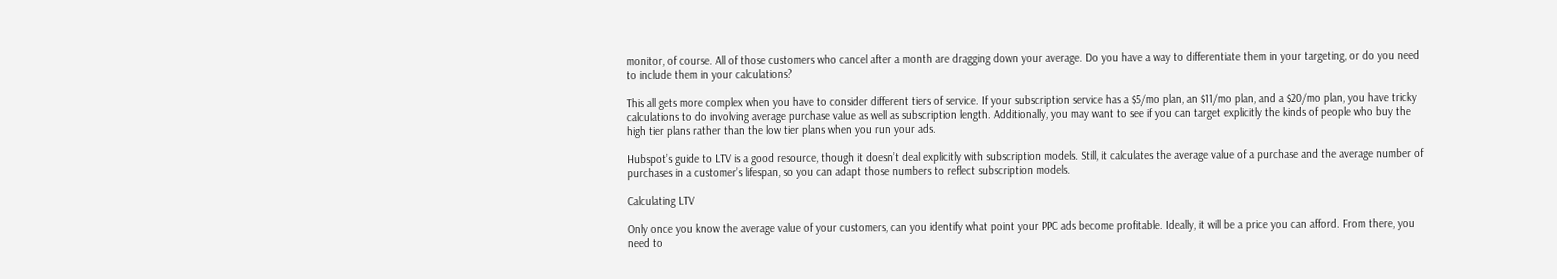monitor, of course. All of those customers who cancel after a month are dragging down your average. Do you have a way to differentiate them in your targeting, or do you need to include them in your calculations?

This all gets more complex when you have to consider different tiers of service. If your subscription service has a $5/mo plan, an $11/mo plan, and a $20/mo plan, you have tricky calculations to do involving average purchase value as well as subscription length. Additionally, you may want to see if you can target explicitly the kinds of people who buy the high tier plans rather than the low tier plans when you run your ads.

Hubspot’s guide to LTV is a good resource, though it doesn’t deal explicitly with subscription models. Still, it calculates the average value of a purchase and the average number of purchases in a customer’s lifespan, so you can adapt those numbers to reflect subscription models.

Calculating LTV

Only once you know the average value of your customers, can you identify what point your PPC ads become profitable. Ideally, it will be a price you can afford. From there, you need to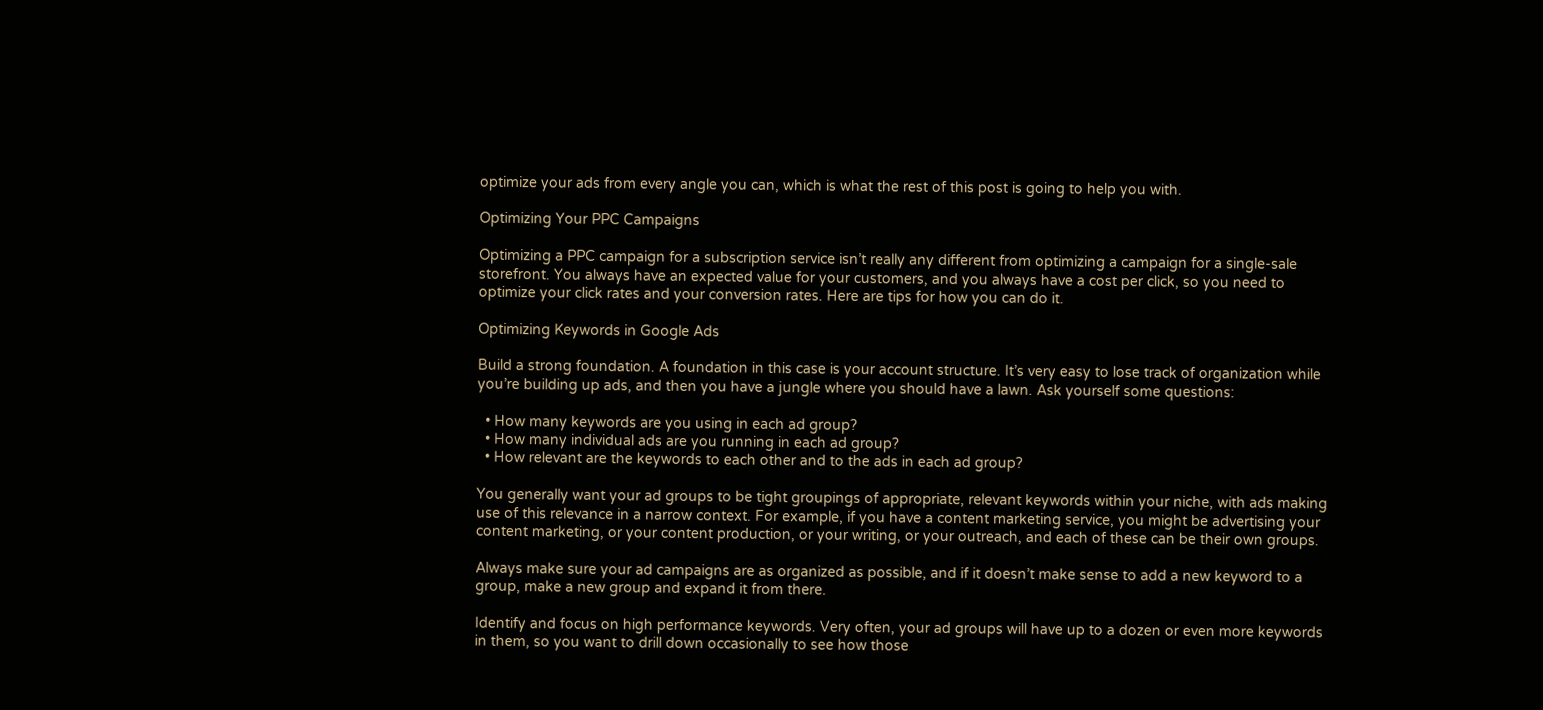optimize your ads from every angle you can, which is what the rest of this post is going to help you with.

Optimizing Your PPC Campaigns

Optimizing a PPC campaign for a subscription service isn’t really any different from optimizing a campaign for a single-sale storefront. You always have an expected value for your customers, and you always have a cost per click, so you need to optimize your click rates and your conversion rates. Here are tips for how you can do it.

Optimizing Keywords in Google Ads

Build a strong foundation. A foundation in this case is your account structure. It’s very easy to lose track of organization while you’re building up ads, and then you have a jungle where you should have a lawn. Ask yourself some questions:

  • How many keywords are you using in each ad group?
  • How many individual ads are you running in each ad group?
  • How relevant are the keywords to each other and to the ads in each ad group?

You generally want your ad groups to be tight groupings of appropriate, relevant keywords within your niche, with ads making use of this relevance in a narrow context. For example, if you have a content marketing service, you might be advertising your content marketing, or your content production, or your writing, or your outreach, and each of these can be their own groups.

Always make sure your ad campaigns are as organized as possible, and if it doesn’t make sense to add a new keyword to a group, make a new group and expand it from there.

Identify and focus on high performance keywords. Very often, your ad groups will have up to a dozen or even more keywords in them, so you want to drill down occasionally to see how those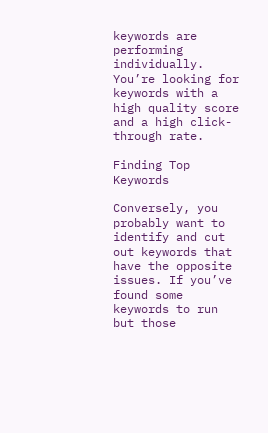keywords are performing individually. You’re looking for keywords with a high quality score and a high click-through rate.

Finding Top Keywords

Conversely, you probably want to identify and cut out keywords that have the opposite issues. If you’ve found some keywords to run but those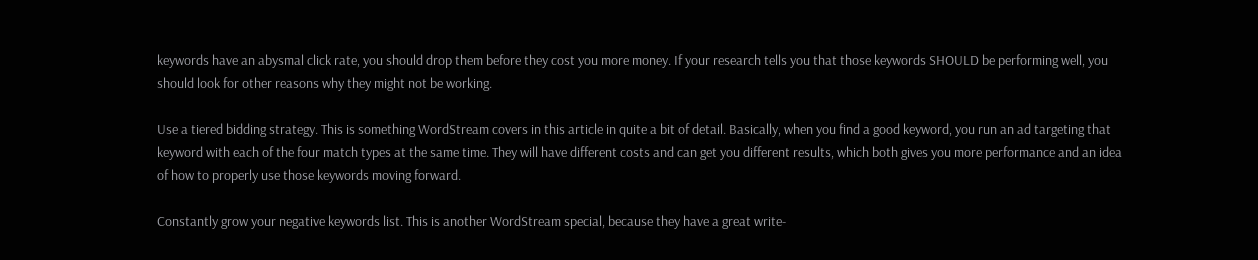keywords have an abysmal click rate, you should drop them before they cost you more money. If your research tells you that those keywords SHOULD be performing well, you should look for other reasons why they might not be working.

Use a tiered bidding strategy. This is something WordStream covers in this article in quite a bit of detail. Basically, when you find a good keyword, you run an ad targeting that keyword with each of the four match types at the same time. They will have different costs and can get you different results, which both gives you more performance and an idea of how to properly use those keywords moving forward.

Constantly grow your negative keywords list. This is another WordStream special, because they have a great write-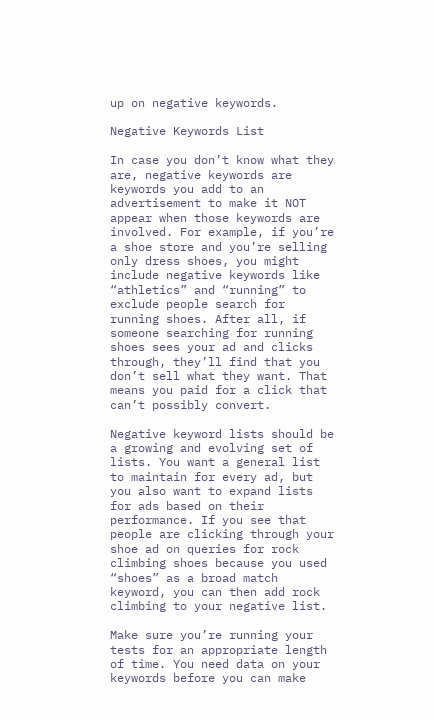up on negative keywords.

Negative Keywords List

In case you don’t know what they are, negative keywords are keywords you add to an advertisement to make it NOT appear when those keywords are involved. For example, if you’re a shoe store and you’re selling only dress shoes, you might include negative keywords like “athletics” and “running” to exclude people search for running shoes. After all, if someone searching for running shoes sees your ad and clicks through, they’ll find that you don’t sell what they want. That means you paid for a click that can’t possibly convert.

Negative keyword lists should be a growing and evolving set of lists. You want a general list to maintain for every ad, but you also want to expand lists for ads based on their performance. If you see that people are clicking through your shoe ad on queries for rock climbing shoes because you used “shoes” as a broad match keyword, you can then add rock climbing to your negative list.

Make sure you’re running your tests for an appropriate length of time. You need data on your keywords before you can make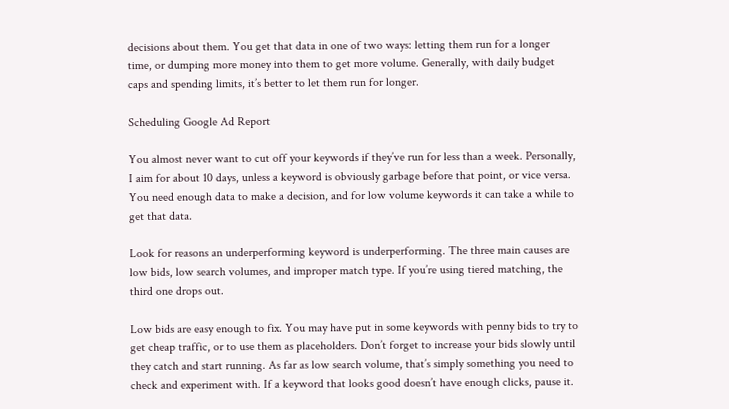decisions about them. You get that data in one of two ways: letting them run for a longer time, or dumping more money into them to get more volume. Generally, with daily budget caps and spending limits, it’s better to let them run for longer.

Scheduling Google Ad Report

You almost never want to cut off your keywords if they’ve run for less than a week. Personally, I aim for about 10 days, unless a keyword is obviously garbage before that point, or vice versa. You need enough data to make a decision, and for low volume keywords it can take a while to get that data.

Look for reasons an underperforming keyword is underperforming. The three main causes are low bids, low search volumes, and improper match type. If you’re using tiered matching, the third one drops out.

Low bids are easy enough to fix. You may have put in some keywords with penny bids to try to get cheap traffic, or to use them as placeholders. Don’t forget to increase your bids slowly until they catch and start running. As far as low search volume, that’s simply something you need to check and experiment with. If a keyword that looks good doesn’t have enough clicks, pause it.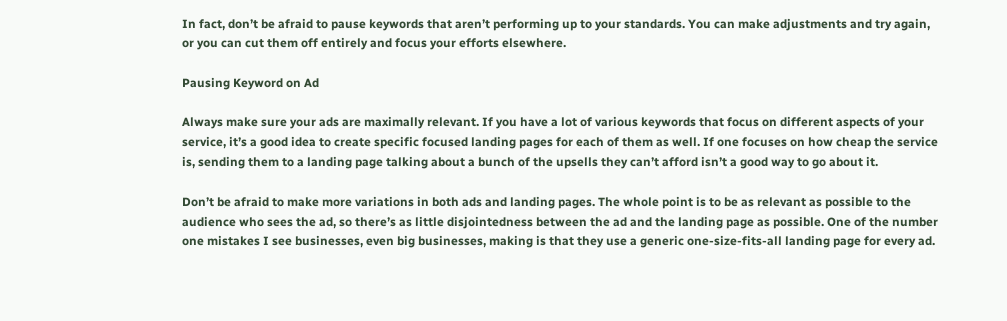In fact, don’t be afraid to pause keywords that aren’t performing up to your standards. You can make adjustments and try again, or you can cut them off entirely and focus your efforts elsewhere.

Pausing Keyword on Ad

Always make sure your ads are maximally relevant. If you have a lot of various keywords that focus on different aspects of your service, it’s a good idea to create specific focused landing pages for each of them as well. If one focuses on how cheap the service is, sending them to a landing page talking about a bunch of the upsells they can’t afford isn’t a good way to go about it.

Don’t be afraid to make more variations in both ads and landing pages. The whole point is to be as relevant as possible to the audience who sees the ad, so there’s as little disjointedness between the ad and the landing page as possible. One of the number one mistakes I see businesses, even big businesses, making is that they use a generic one-size-fits-all landing page for every ad.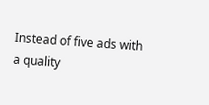Instead of five ads with a quality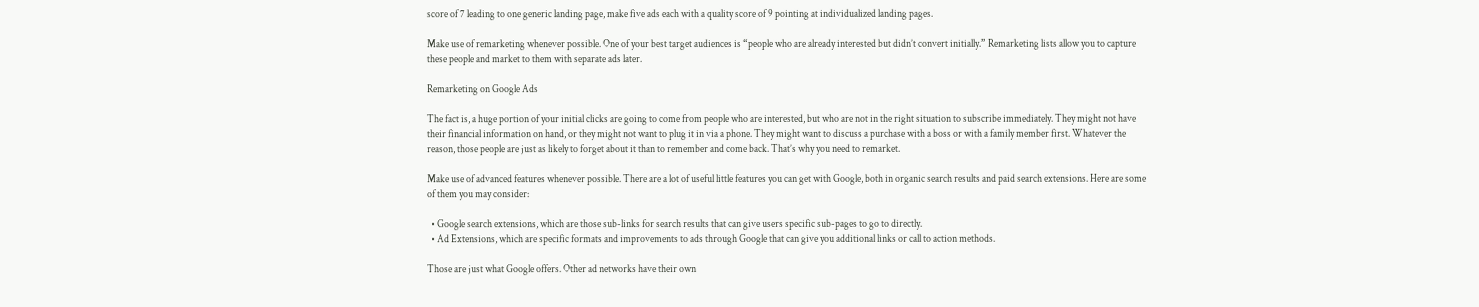score of 7 leading to one generic landing page, make five ads each with a quality score of 9 pointing at individualized landing pages.

Make use of remarketing whenever possible. One of your best target audiences is “people who are already interested but didn’t convert initially.” Remarketing lists allow you to capture these people and market to them with separate ads later.

Remarketing on Google Ads

The fact is, a huge portion of your initial clicks are going to come from people who are interested, but who are not in the right situation to subscribe immediately. They might not have their financial information on hand, or they might not want to plug it in via a phone. They might want to discuss a purchase with a boss or with a family member first. Whatever the reason, those people are just as likely to forget about it than to remember and come back. That’s why you need to remarket.

Make use of advanced features whenever possible. There are a lot of useful little features you can get with Google, both in organic search results and paid search extensions. Here are some of them you may consider:

  • Google search extensions, which are those sub-links for search results that can give users specific sub-pages to go to directly.
  • Ad Extensions, which are specific formats and improvements to ads through Google that can give you additional links or call to action methods.

Those are just what Google offers. Other ad networks have their own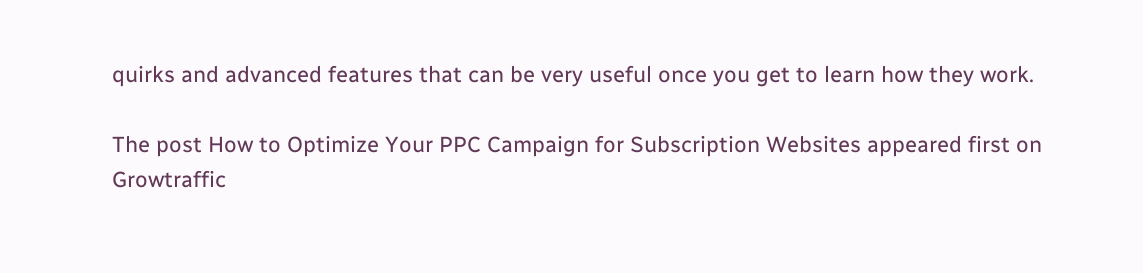quirks and advanced features that can be very useful once you get to learn how they work.

The post How to Optimize Your PPC Campaign for Subscription Websites appeared first on Growtraffic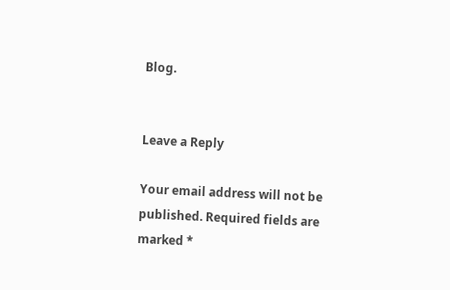Blog.


Leave a Reply

Your email address will not be published. Required fields are marked *